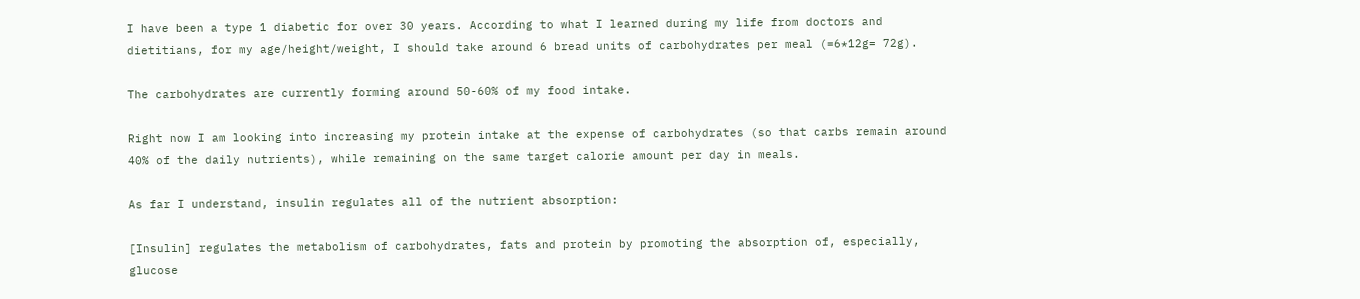I have been a type 1 diabetic for over 30 years. According to what I learned during my life from doctors and dietitians, for my age/height/weight, I should take around 6 bread units of carbohydrates per meal (=6*12g= 72g).

The carbohydrates are currently forming around 50-60% of my food intake.

Right now I am looking into increasing my protein intake at the expense of carbohydrates (so that carbs remain around 40% of the daily nutrients), while remaining on the same target calorie amount per day in meals.

As far I understand, insulin regulates all of the nutrient absorption:

[Insulin] regulates the metabolism of carbohydrates, fats and protein by promoting the absorption of, especially, glucose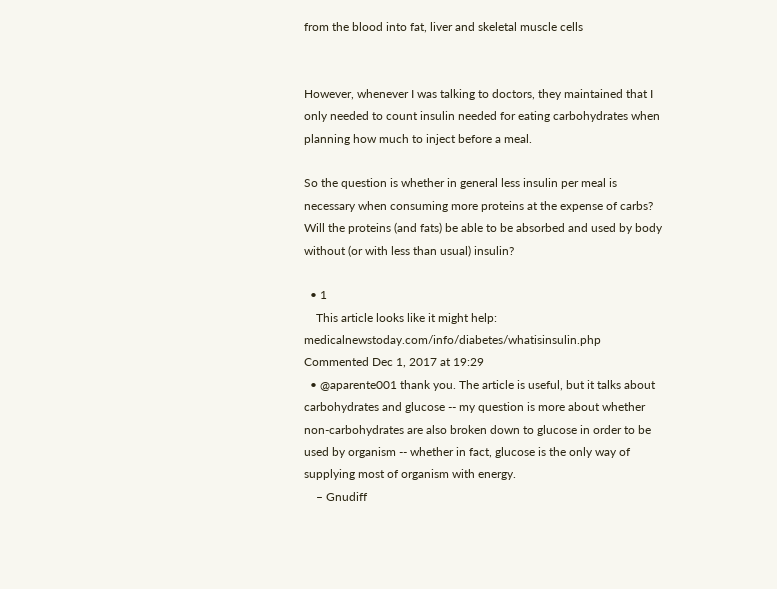from the blood into fat, liver and skeletal muscle cells


However, whenever I was talking to doctors, they maintained that I only needed to count insulin needed for eating carbohydrates when planning how much to inject before a meal.

So the question is whether in general less insulin per meal is necessary when consuming more proteins at the expense of carbs? Will the proteins (and fats) be able to be absorbed and used by body without (or with less than usual) insulin?

  • 1
    This article looks like it might help: medicalnewstoday.com/info/diabetes/whatisinsulin.php Commented Dec 1, 2017 at 19:29
  • @aparente001 thank you. The article is useful, but it talks about carbohydrates and glucose -- my question is more about whether non-carbohydrates are also broken down to glucose in order to be used by organism -- whether in fact, glucose is the only way of supplying most of organism with energy.
    – Gnudiff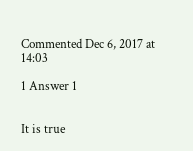Commented Dec 6, 2017 at 14:03

1 Answer 1


It is true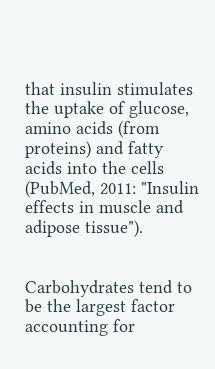that insulin stimulates the uptake of glucose, amino acids (from proteins) and fatty acids into the cells (PubMed, 2011: "Insulin effects in muscle and adipose tissue").


Carbohydrates tend to be the largest factor accounting for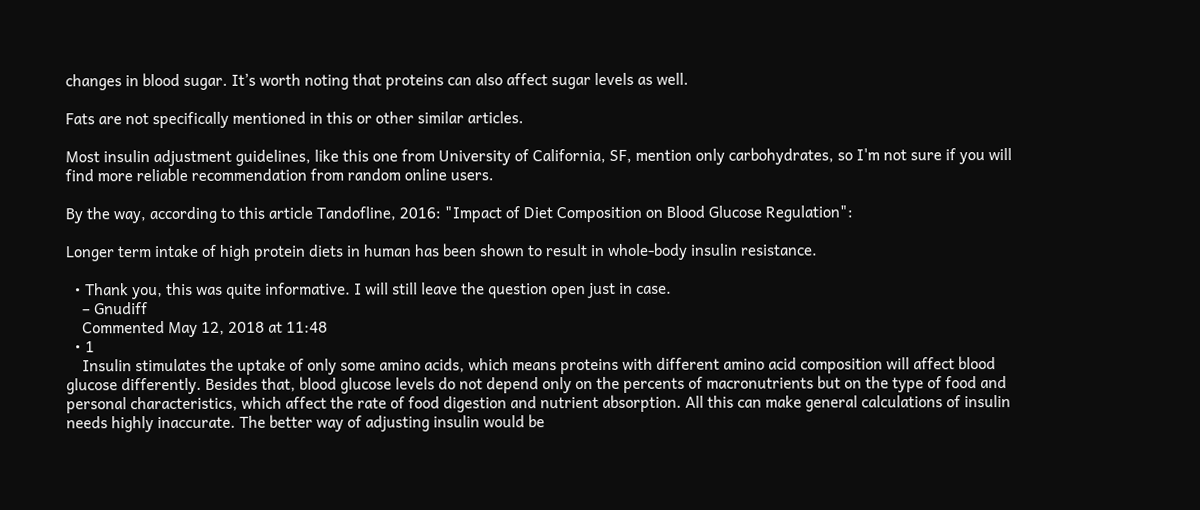changes in blood sugar. It’s worth noting that proteins can also affect sugar levels as well.

Fats are not specifically mentioned in this or other similar articles.

Most insulin adjustment guidelines, like this one from University of California, SF, mention only carbohydrates, so I'm not sure if you will find more reliable recommendation from random online users.

By the way, according to this article Tandofline, 2016: "Impact of Diet Composition on Blood Glucose Regulation":

Longer term intake of high protein diets in human has been shown to result in whole-body insulin resistance.

  • Thank you, this was quite informative. I will still leave the question open just in case.
    – Gnudiff
    Commented May 12, 2018 at 11:48
  • 1
    Insulin stimulates the uptake of only some amino acids, which means proteins with different amino acid composition will affect blood glucose differently. Besides that, blood glucose levels do not depend only on the percents of macronutrients but on the type of food and personal characteristics, which affect the rate of food digestion and nutrient absorption. All this can make general calculations of insulin needs highly inaccurate. The better way of adjusting insulin would be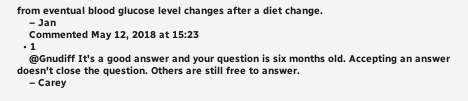from eventual blood glucose level changes after a diet change.
    – Jan
    Commented May 12, 2018 at 15:23
  • 1
    @Gnudiff It's a good answer and your question is six months old. Accepting an answer doesn't close the question. Others are still free to answer.
    – Carey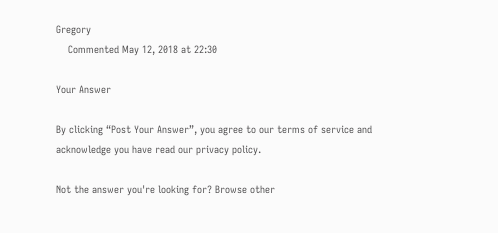Gregory
    Commented May 12, 2018 at 22:30

Your Answer

By clicking “Post Your Answer”, you agree to our terms of service and acknowledge you have read our privacy policy.

Not the answer you're looking for? Browse other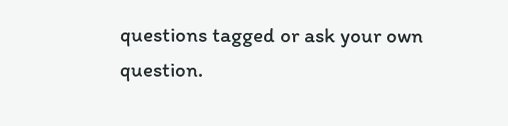questions tagged or ask your own question.